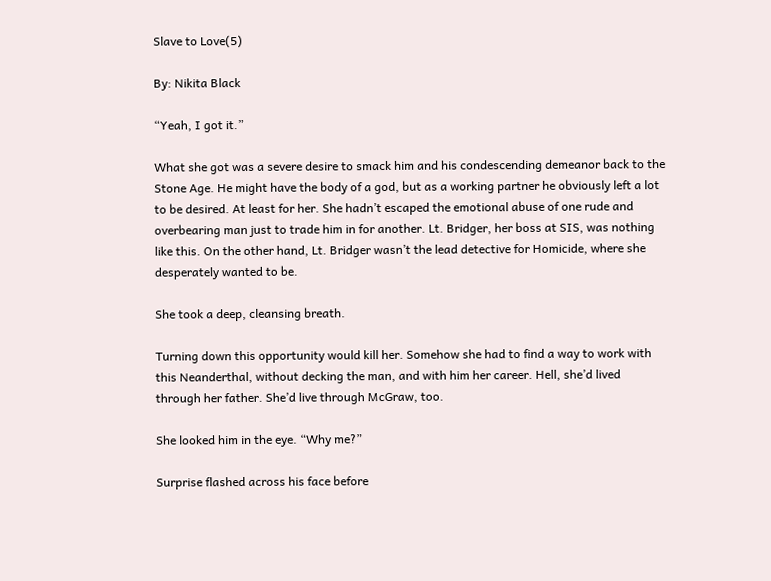Slave to Love(5)

By: Nikita Black

“Yeah, I got it.”

What she got was a severe desire to smack him and his condescending demeanor back to the Stone Age. He might have the body of a god, but as a working partner he obviously left a lot to be desired. At least for her. She hadn’t escaped the emotional abuse of one rude and overbearing man just to trade him in for another. Lt. Bridger, her boss at SIS, was nothing like this. On the other hand, Lt. Bridger wasn’t the lead detective for Homicide, where she desperately wanted to be.

She took a deep, cleansing breath.

Turning down this opportunity would kill her. Somehow she had to find a way to work with this Neanderthal, without decking the man, and with him her career. Hell, she’d lived through her father. She’d live through McGraw, too.

She looked him in the eye. “Why me?”

Surprise flashed across his face before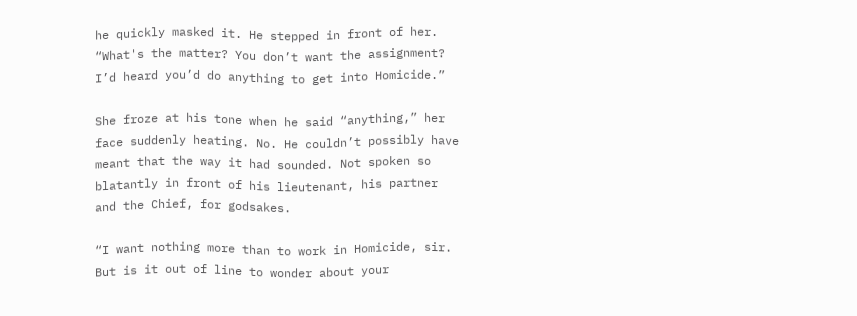he quickly masked it. He stepped in front of her. “What's the matter? You don’t want the assignment? I’d heard you’d do anything to get into Homicide.”

She froze at his tone when he said “anything,” her face suddenly heating. No. He couldn’t possibly have meant that the way it had sounded. Not spoken so blatantly in front of his lieutenant, his partner and the Chief, for godsakes.

“I want nothing more than to work in Homicide, sir. But is it out of line to wonder about your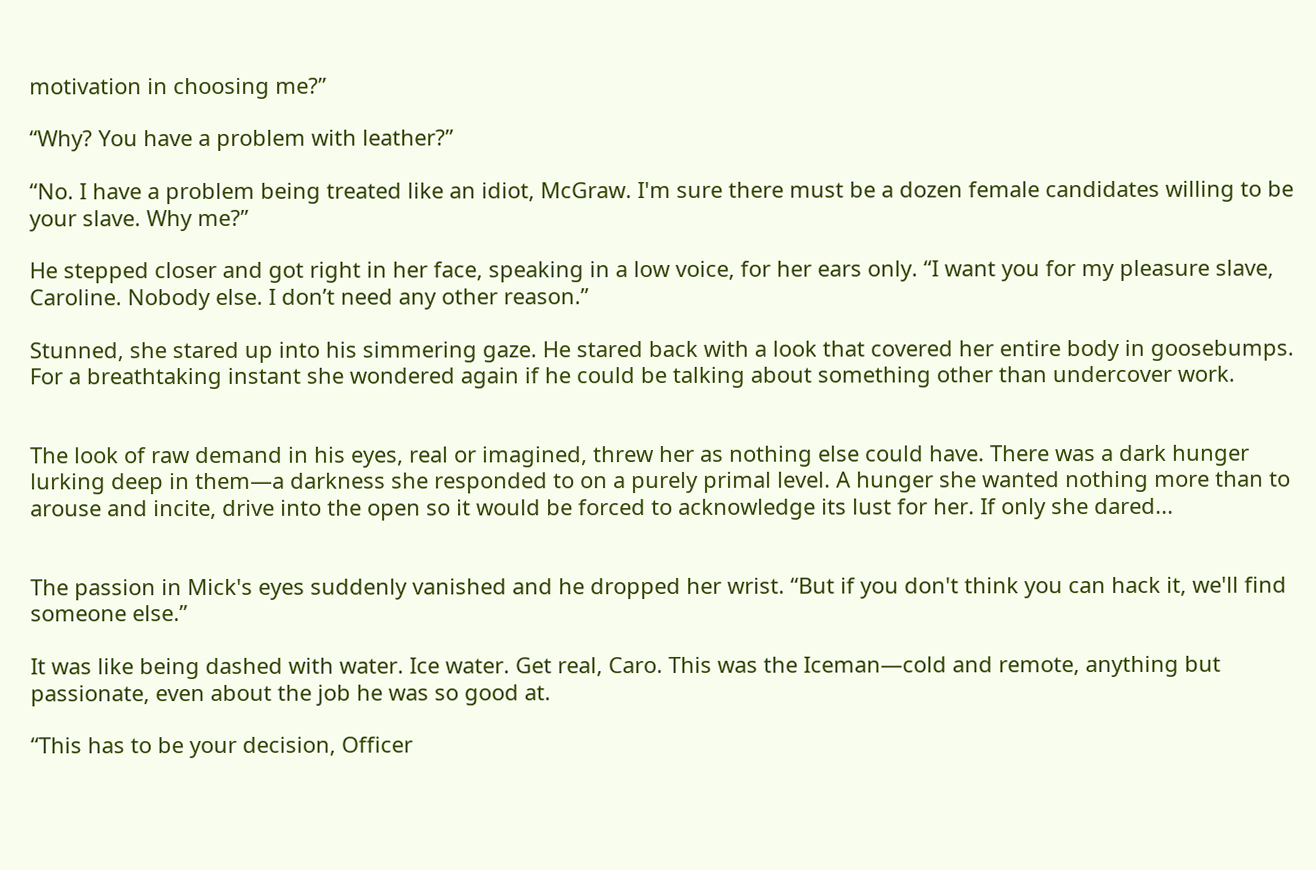motivation in choosing me?”

“Why? You have a problem with leather?”

“No. I have a problem being treated like an idiot, McGraw. I'm sure there must be a dozen female candidates willing to be your slave. Why me?”

He stepped closer and got right in her face, speaking in a low voice, for her ears only. “I want you for my pleasure slave, Caroline. Nobody else. I don’t need any other reason.”

Stunned, she stared up into his simmering gaze. He stared back with a look that covered her entire body in goosebumps. For a breathtaking instant she wondered again if he could be talking about something other than undercover work.


The look of raw demand in his eyes, real or imagined, threw her as nothing else could have. There was a dark hunger lurking deep in them—a darkness she responded to on a purely primal level. A hunger she wanted nothing more than to arouse and incite, drive into the open so it would be forced to acknowledge its lust for her. If only she dared...


The passion in Mick's eyes suddenly vanished and he dropped her wrist. “But if you don't think you can hack it, we'll find someone else.”

It was like being dashed with water. Ice water. Get real, Caro. This was the Iceman—cold and remote, anything but passionate, even about the job he was so good at.

“This has to be your decision, Officer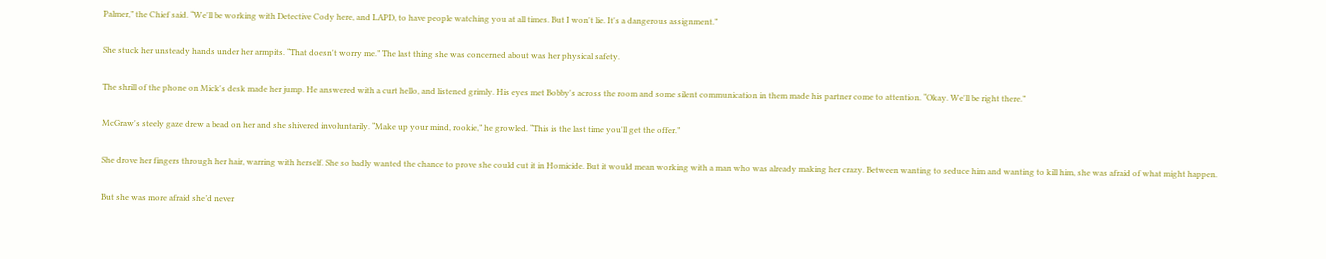Palmer,” the Chief said. “We'll be working with Detective Cody here, and LAPD, to have people watching you at all times. But I won't lie. It's a dangerous assignment.”

She stuck her unsteady hands under her armpits. “That doesn't worry me.” The last thing she was concerned about was her physical safety.

The shrill of the phone on Mick's desk made her jump. He answered with a curt hello, and listened grimly. His eyes met Bobby's across the room and some silent communication in them made his partner come to attention. “Okay. We'll be right there.”

McGraw's steely gaze drew a bead on her and she shivered involuntarily. “Make up your mind, rookie,” he growled. “This is the last time you'll get the offer.”

She drove her fingers through her hair, warring with herself. She so badly wanted the chance to prove she could cut it in Homicide. But it would mean working with a man who was already making her crazy. Between wanting to seduce him and wanting to kill him, she was afraid of what might happen.

But she was more afraid she’d never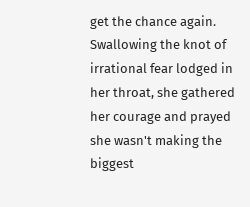get the chance again. Swallowing the knot of irrational fear lodged in her throat, she gathered her courage and prayed she wasn't making the biggest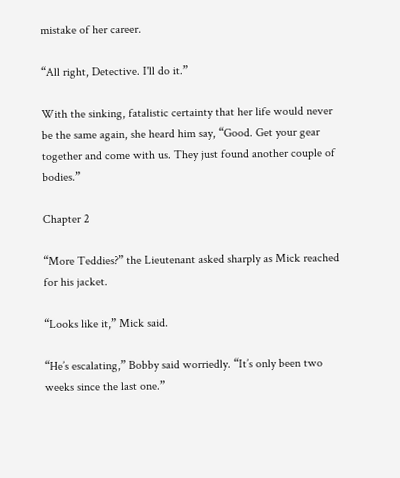mistake of her career.

“All right, Detective. I'll do it.”

With the sinking, fatalistic certainty that her life would never be the same again, she heard him say, “Good. Get your gear together and come with us. They just found another couple of bodies.”

Chapter 2

“More Teddies?” the Lieutenant asked sharply as Mick reached for his jacket.

“Looks like it,” Mick said.

“He’s escalating,” Bobby said worriedly. “It’s only been two weeks since the last one.”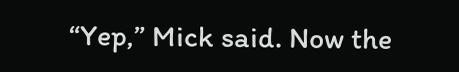“Yep,” Mick said. Now the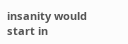insanity would start in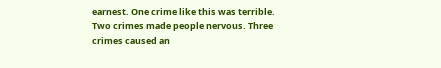earnest. One crime like this was terrible. Two crimes made people nervous. Three crimes caused an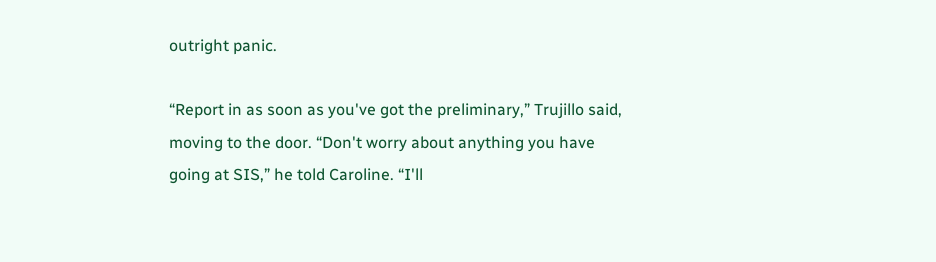outright panic.

“Report in as soon as you've got the preliminary,” Trujillo said, moving to the door. “Don't worry about anything you have going at SIS,” he told Caroline. “I'll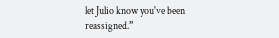let Julio know you've been reassigned.”